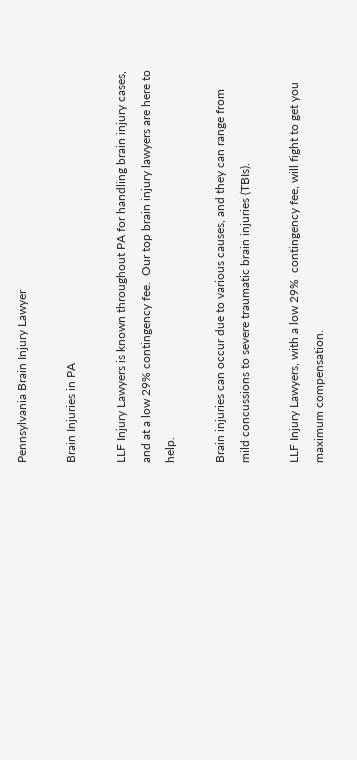Pennsylvania Brain Injury Lawyer

Brain Injuries in PA

LLF Injury Lawyers is known throughout PA for handling brain injury cases, and at a low 29% contingency fee.  Our top brain injury lawyers are here to help.

Brain injuries can occur due to various causes, and they can range from mild concussions to severe traumatic brain injuries (TBIs).

LLF Injury Lawyers, with a low 29%  contingency fee, will fight to get you maximum compensation.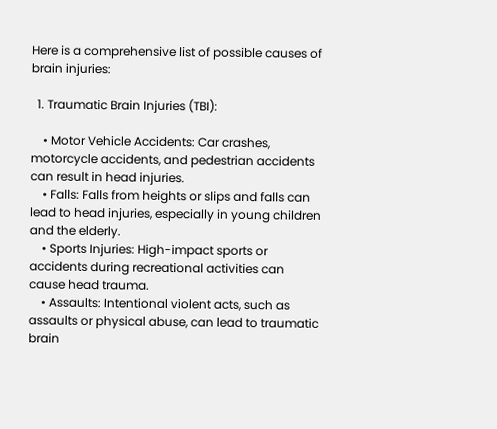Here is a comprehensive list of possible causes of brain injuries:

  1. Traumatic Brain Injuries (TBI):

    • Motor Vehicle Accidents: Car crashes, motorcycle accidents, and pedestrian accidents can result in head injuries.
    • Falls: Falls from heights or slips and falls can lead to head injuries, especially in young children and the elderly.
    • Sports Injuries: High-impact sports or accidents during recreational activities can cause head trauma.
    • Assaults: Intentional violent acts, such as assaults or physical abuse, can lead to traumatic brain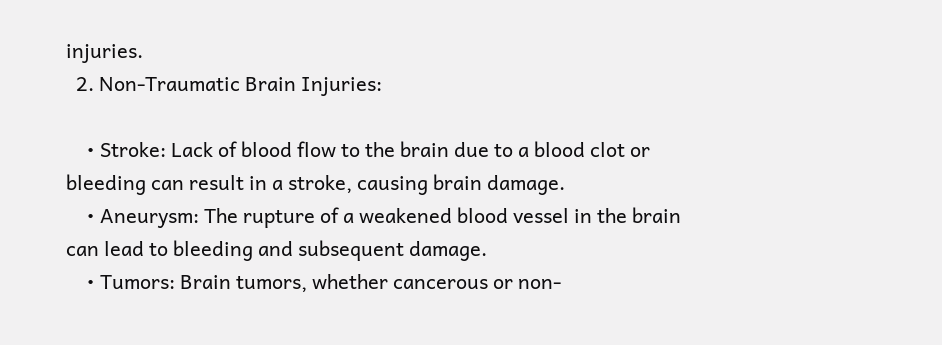injuries.
  2. Non-Traumatic Brain Injuries:

    • Stroke: Lack of blood flow to the brain due to a blood clot or bleeding can result in a stroke, causing brain damage.
    • Aneurysm: The rupture of a weakened blood vessel in the brain can lead to bleeding and subsequent damage.
    • Tumors: Brain tumors, whether cancerous or non-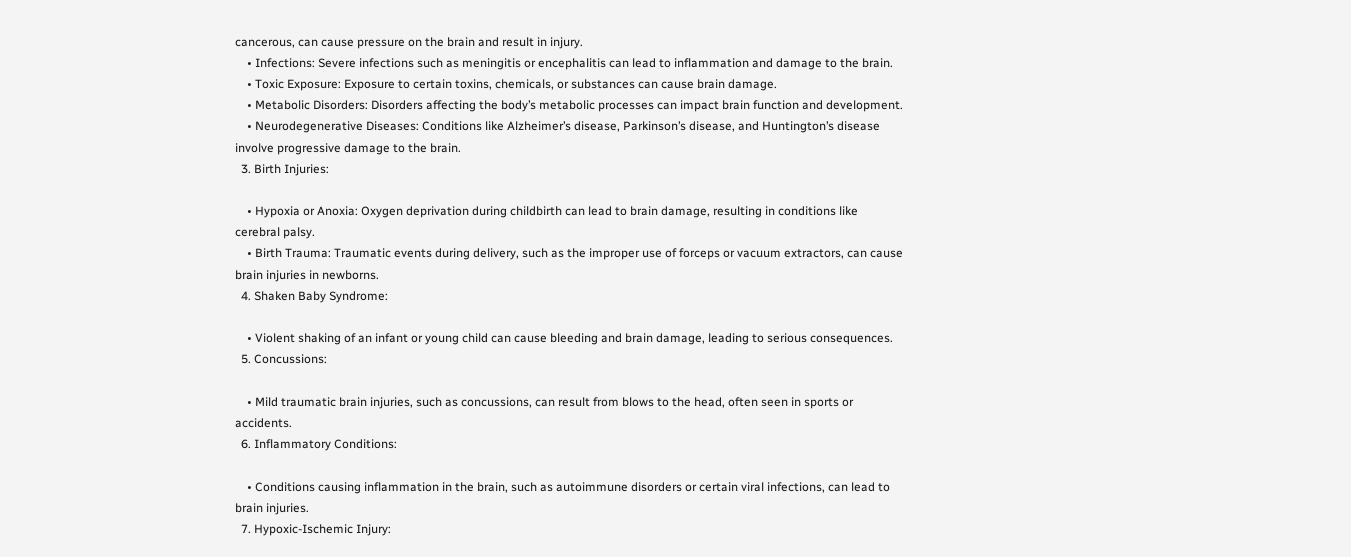cancerous, can cause pressure on the brain and result in injury.
    • Infections: Severe infections such as meningitis or encephalitis can lead to inflammation and damage to the brain.
    • Toxic Exposure: Exposure to certain toxins, chemicals, or substances can cause brain damage.
    • Metabolic Disorders: Disorders affecting the body’s metabolic processes can impact brain function and development.
    • Neurodegenerative Diseases: Conditions like Alzheimer’s disease, Parkinson’s disease, and Huntington’s disease involve progressive damage to the brain.
  3. Birth Injuries:

    • Hypoxia or Anoxia: Oxygen deprivation during childbirth can lead to brain damage, resulting in conditions like cerebral palsy.
    • Birth Trauma: Traumatic events during delivery, such as the improper use of forceps or vacuum extractors, can cause brain injuries in newborns.
  4. Shaken Baby Syndrome:

    • Violent shaking of an infant or young child can cause bleeding and brain damage, leading to serious consequences.
  5. Concussions:

    • Mild traumatic brain injuries, such as concussions, can result from blows to the head, often seen in sports or accidents.
  6. Inflammatory Conditions:

    • Conditions causing inflammation in the brain, such as autoimmune disorders or certain viral infections, can lead to brain injuries.
  7. Hypoxic-Ischemic Injury: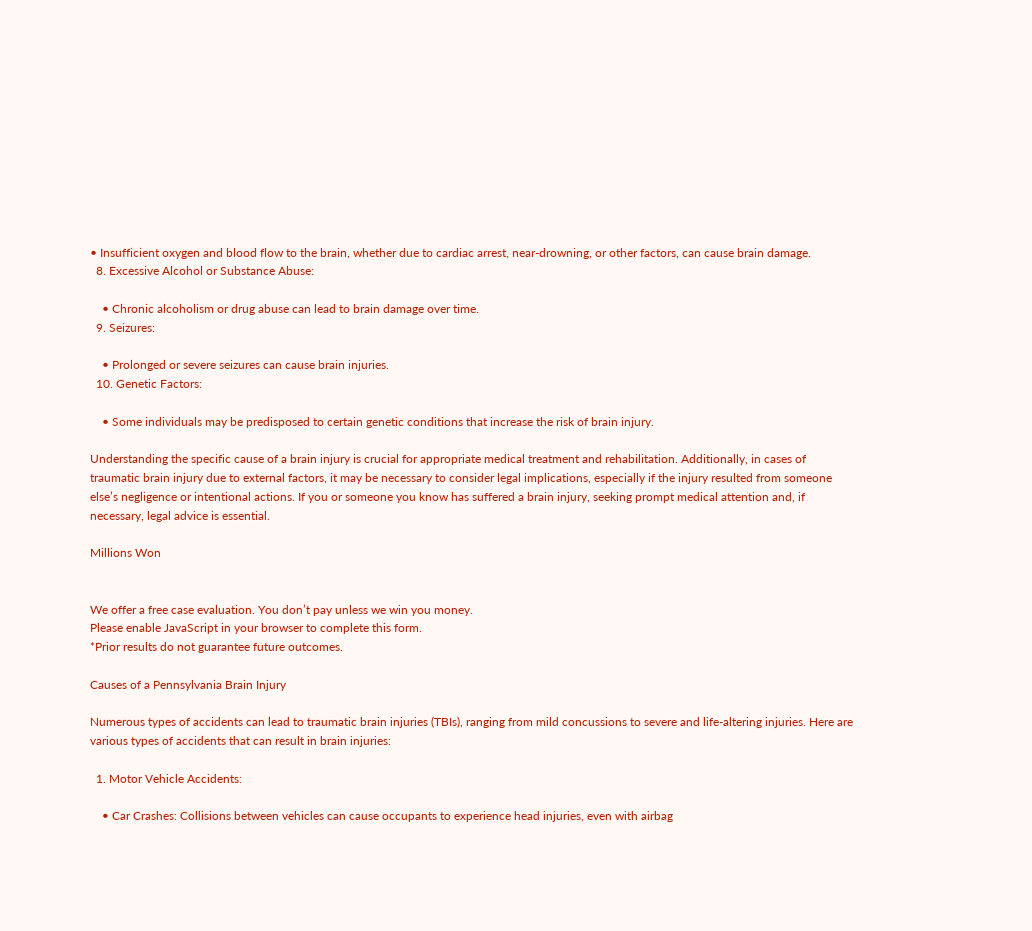• Insufficient oxygen and blood flow to the brain, whether due to cardiac arrest, near-drowning, or other factors, can cause brain damage.
  8. Excessive Alcohol or Substance Abuse:

    • Chronic alcoholism or drug abuse can lead to brain damage over time.
  9. Seizures:

    • Prolonged or severe seizures can cause brain injuries.
  10. Genetic Factors:

    • Some individuals may be predisposed to certain genetic conditions that increase the risk of brain injury.

Understanding the specific cause of a brain injury is crucial for appropriate medical treatment and rehabilitation. Additionally, in cases of traumatic brain injury due to external factors, it may be necessary to consider legal implications, especially if the injury resulted from someone else’s negligence or intentional actions. If you or someone you know has suffered a brain injury, seeking prompt medical attention and, if necessary, legal advice is essential.

Millions Won


We offer a free case evaluation. You don’t pay unless we win you money.
Please enable JavaScript in your browser to complete this form.
*Prior results do not guarantee future outcomes.

Causes of a Pennsylvania Brain Injury

Numerous types of accidents can lead to traumatic brain injuries (TBIs), ranging from mild concussions to severe and life-altering injuries. Here are various types of accidents that can result in brain injuries:

  1. Motor Vehicle Accidents:

    • Car Crashes: Collisions between vehicles can cause occupants to experience head injuries, even with airbag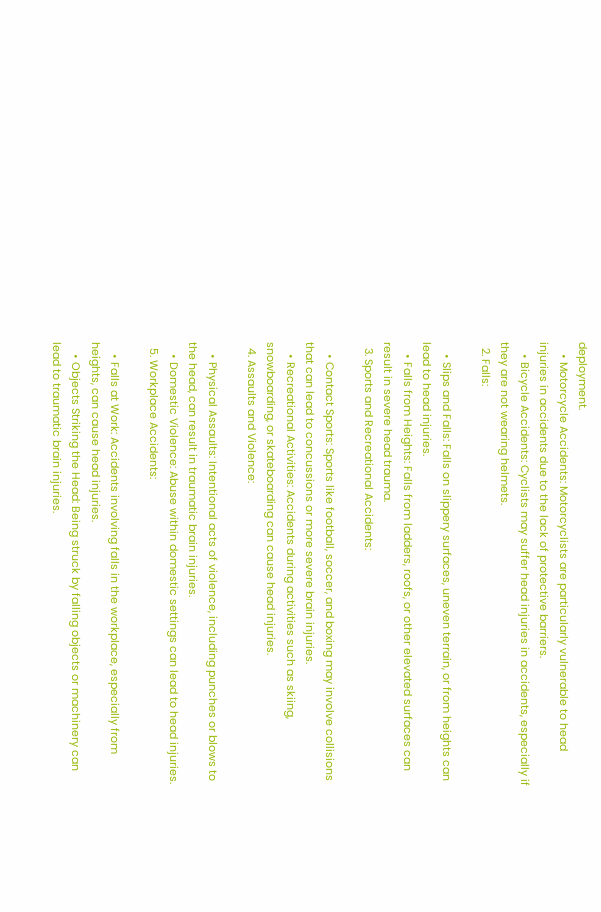deployment.
    • Motorcycle Accidents: Motorcyclists are particularly vulnerable to head injuries in accidents due to the lack of protective barriers.
    • Bicycle Accidents: Cyclists may suffer head injuries in accidents, especially if they are not wearing helmets.
  2. Falls:

    • Slips and Falls: Falls on slippery surfaces, uneven terrain, or from heights can lead to head injuries.
    • Falls from Heights: Falls from ladders, roofs, or other elevated surfaces can result in severe head trauma.
  3. Sports and Recreational Accidents:

    • Contact Sports: Sports like football, soccer, and boxing may involve collisions that can lead to concussions or more severe brain injuries.
    • Recreational Activities: Accidents during activities such as skiing, snowboarding, or skateboarding can cause head injuries.
  4. Assaults and Violence:

    • Physical Assaults: Intentional acts of violence, including punches or blows to the head, can result in traumatic brain injuries.
    • Domestic Violence: Abuse within domestic settings can lead to head injuries.
  5. Workplace Accidents:

    • Falls at Work: Accidents involving falls in the workplace, especially from heights, can cause head injuries.
    • Objects Striking the Head: Being struck by falling objects or machinery can lead to traumatic brain injuries.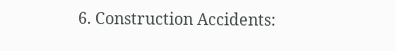6. Construction Accidents: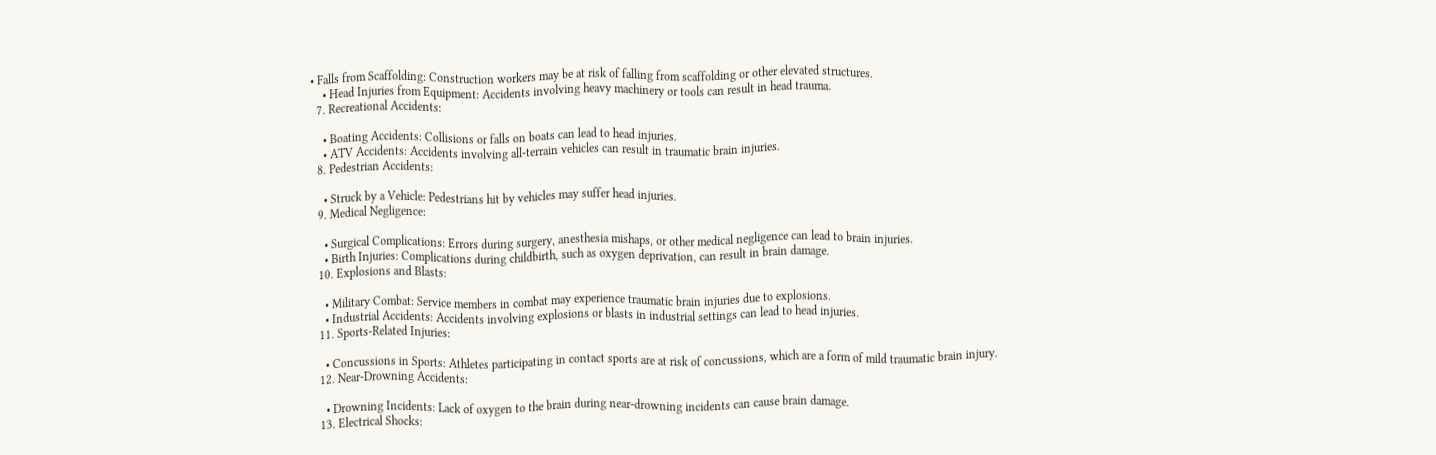• Falls from Scaffolding: Construction workers may be at risk of falling from scaffolding or other elevated structures.
    • Head Injuries from Equipment: Accidents involving heavy machinery or tools can result in head trauma.
  7. Recreational Accidents:

    • Boating Accidents: Collisions or falls on boats can lead to head injuries.
    • ATV Accidents: Accidents involving all-terrain vehicles can result in traumatic brain injuries.
  8. Pedestrian Accidents:

    • Struck by a Vehicle: Pedestrians hit by vehicles may suffer head injuries.
  9. Medical Negligence:

    • Surgical Complications: Errors during surgery, anesthesia mishaps, or other medical negligence can lead to brain injuries.
    • Birth Injuries: Complications during childbirth, such as oxygen deprivation, can result in brain damage.
  10. Explosions and Blasts:

    • Military Combat: Service members in combat may experience traumatic brain injuries due to explosions.
    • Industrial Accidents: Accidents involving explosions or blasts in industrial settings can lead to head injuries.
  11. Sports-Related Injuries:

    • Concussions in Sports: Athletes participating in contact sports are at risk of concussions, which are a form of mild traumatic brain injury.
  12. Near-Drowning Accidents:

    • Drowning Incidents: Lack of oxygen to the brain during near-drowning incidents can cause brain damage.
  13. Electrical Shocks: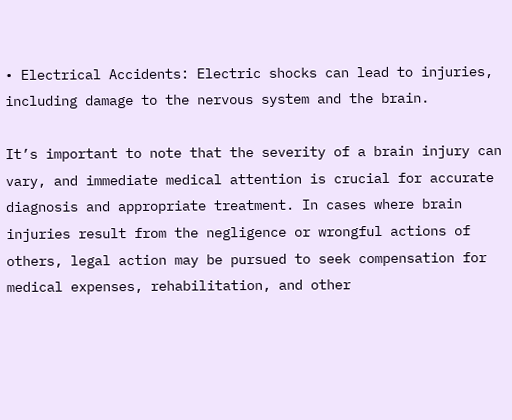• Electrical Accidents: Electric shocks can lead to injuries, including damage to the nervous system and the brain.

It’s important to note that the severity of a brain injury can vary, and immediate medical attention is crucial for accurate diagnosis and appropriate treatment. In cases where brain injuries result from the negligence or wrongful actions of others, legal action may be pursued to seek compensation for medical expenses, rehabilitation, and other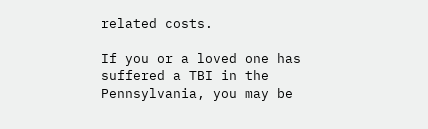related costs.

If you or a loved one has suffered a TBI in the Pennsylvania, you may be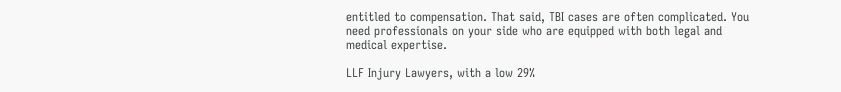entitled to compensation. That said, TBI cases are often complicated. You need professionals on your side who are equipped with both legal and medical expertise.

LLF Injury Lawyers, with a low 29%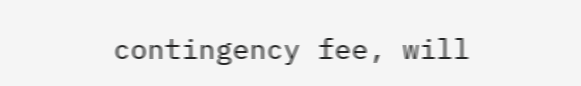contingency fee, will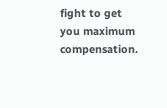fight to get you maximum compensation.